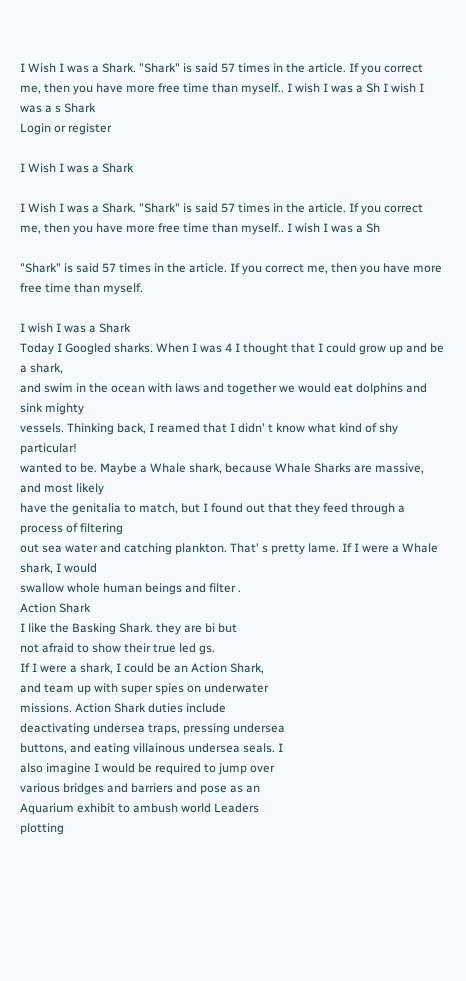I Wish I was a Shark. "Shark" is said 57 times in the article. If you correct me, then you have more free time than myself.. I wish I was a Sh I wish I was a s Shark
Login or register

I Wish I was a Shark

I Wish I was a Shark. "Shark" is said 57 times in the article. If you correct me, then you have more free time than myself.. I wish I was a Sh

"Shark" is said 57 times in the article. If you correct me, then you have more free time than myself.

I wish I was a Shark
Today I Googled sharks. When I was 4 I thought that I could grow up and be a shark,
and swim in the ocean with laws and together we would eat dolphins and sink mighty
vessels. Thinking back, I reamed that I didn' t know what kind of shy particular!
wanted to be. Maybe a Whale shark, because Whale Sharks are massive, and most likely
have the genitalia to match, but I found out that they feed through a process of filtering
out sea water and catching plankton. That' s pretty lame. If I were a Whale shark, I would
swallow whole human beings and filter .
Action Shark
I like the Basking Shark. they are bi but
not afraid to show their true led gs.
If I were a shark, I could be an Action Shark,
and team up with super spies on underwater
missions. Action Shark duties include
deactivating undersea traps, pressing undersea
buttons, and eating villainous undersea seals. I
also imagine I would be required to jump over
various bridges and barriers and pose as an
Aquarium exhibit to ambush world Leaders
plotting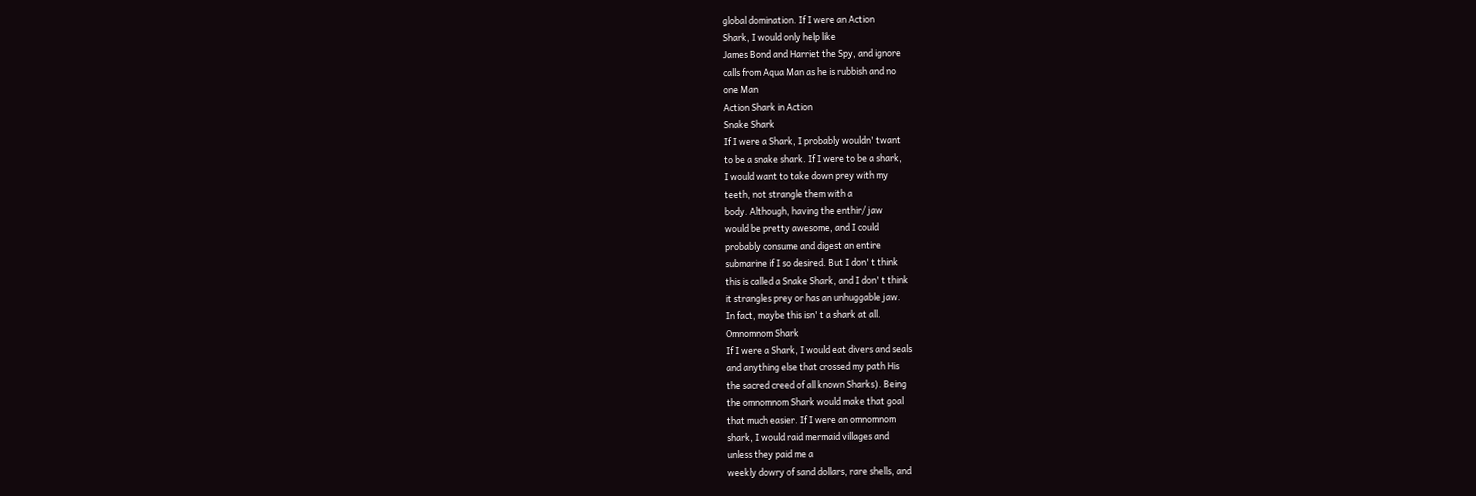global domination. If I were an Action
Shark, I would only help like
James Bond and Harriet the Spy, and ignore
calls from Aqua Man as he is rubbish and no
one Man
Action Shark in Action
Snake Shark
If I were a Shark, I probably wouldn' twant
to be a snake shark. If I were to be a shark,
I would want to take down prey with my
teeth, not strangle them with a
body. Although, having the enthir/ jaw
would be pretty awesome, and I could
probably consume and digest an entire
submarine if I so desired. But I don' t think
this is called a Snake Shark, and I don' t think
it strangles prey or has an unhuggable jaw.
In fact, maybe this isn' t a shark at all.
Omnomnom Shark
If I were a Shark, I would eat divers and seals
and anything else that crossed my path His
the sacred creed of all known Sharks). Being
the omnomnom Shark would make that goal
that much easier. If I were an omnomnom
shark, I would raid mermaid villages and
unless they paid me a
weekly dowry of sand dollars, rare shells, and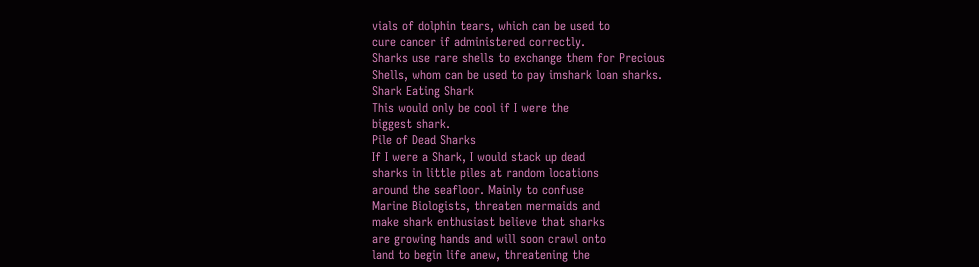vials of dolphin tears, which can be used to
cure cancer if administered correctly.
Sharks use rare shells to exchange them for Precious
Shells, whom can be used to pay imshark loan sharks.
Shark Eating Shark
This would only be cool if I were the
biggest shark.
Pile of Dead Sharks
If I were a Shark, I would stack up dead
sharks in little piles at random locations
around the seafloor. Mainly to confuse
Marine Biologists, threaten mermaids and
make shark enthusiast believe that sharks
are growing hands and will soon crawl onto
land to begin life anew, threatening the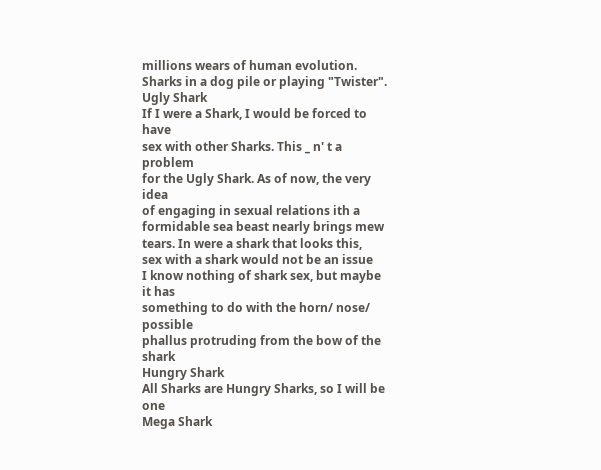millions wears of human evolution.
Sharks in a dog pile or playing "Twister".
Ugly Shark
If I were a Shark, I would be forced to have
sex with other Sharks. This _ n' t a problem
for the Ugly Shark. As of now, the very idea
of engaging in sexual relations ith a
formidable sea beast nearly brings mew
tears. In were a shark that looks this,
sex with a shark would not be an issue
I know nothing of shark sex, but maybe it has
something to do with the horn/ nose/ possible
phallus protruding from the bow of the shark
Hungry Shark
All Sharks are Hungry Sharks, so I will be one
Mega Shark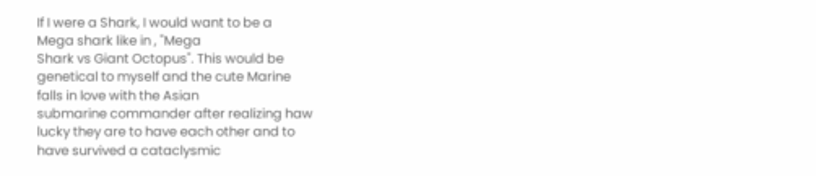If I were a Shark, I would want to be a
Mega shark like in , "Mega
Shark vs Giant Octopus". This would be
genetical to myself and the cute Marine
falls in love with the Asian
submarine commander after realizing haw
lucky they are to have each other and to
have survived a cataclysmic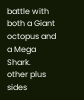battle with
both a Giant octopus and a Mega Shark.
other plus sides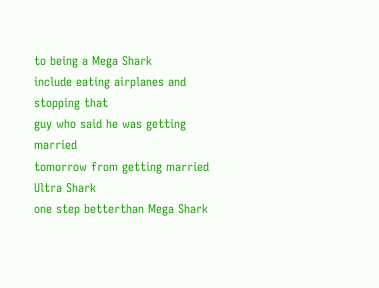to being a Mega Shark
include eating airplanes and stopping that
guy who said he was getting married
tomorrow from getting married
Ultra Shark
one step betterthan Mega Shark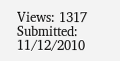Views: 1317 Submitted: 11/12/2010